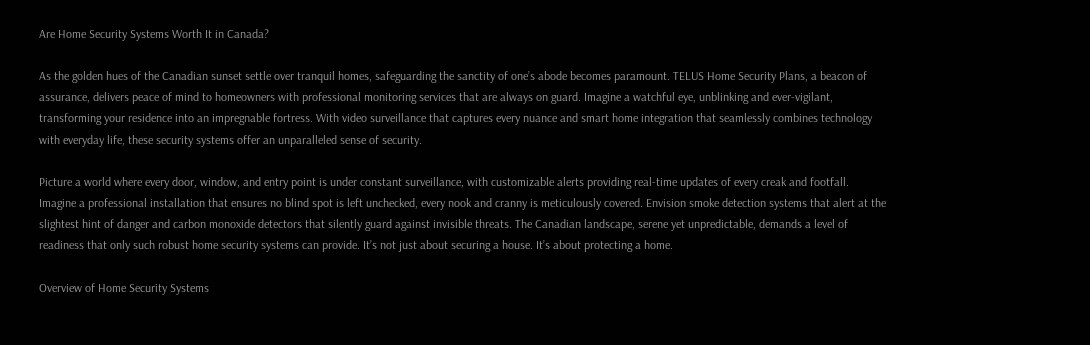Are Home Security Systems Worth It in Canada?

As the golden hues of the Canadian sunset settle over tranquil homes, safeguarding the sanctity of one’s abode becomes paramount. TELUS Home Security Plans, a beacon of assurance, delivers peace of mind to homeowners with professional monitoring services that are always on guard. Imagine a watchful eye, unblinking and ever-vigilant, transforming your residence into an impregnable fortress. With video surveillance that captures every nuance and smart home integration that seamlessly combines technology with everyday life, these security systems offer an unparalleled sense of security.

Picture a world where every door, window, and entry point is under constant surveillance, with customizable alerts providing real-time updates of every creak and footfall. Imagine a professional installation that ensures no blind spot is left unchecked, every nook and cranny is meticulously covered. Envision smoke detection systems that alert at the slightest hint of danger and carbon monoxide detectors that silently guard against invisible threats. The Canadian landscape, serene yet unpredictable, demands a level of readiness that only such robust home security systems can provide. It’s not just about securing a house. It’s about protecting a home.

Overview of Home Security Systems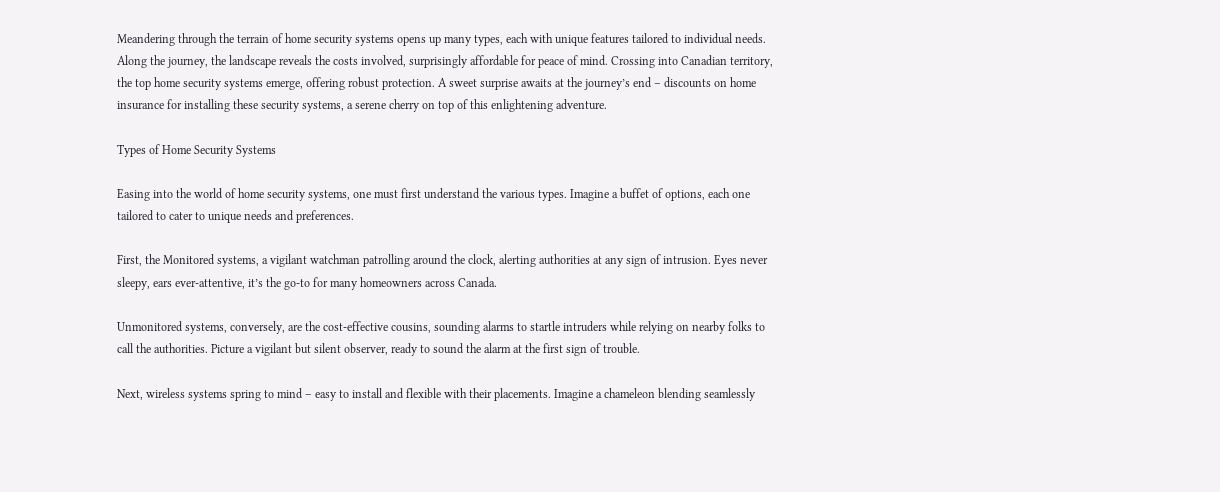Meandering through the terrain of home security systems opens up many types, each with unique features tailored to individual needs. Along the journey, the landscape reveals the costs involved, surprisingly affordable for peace of mind. Crossing into Canadian territory, the top home security systems emerge, offering robust protection. A sweet surprise awaits at the journey’s end – discounts on home insurance for installing these security systems, a serene cherry on top of this enlightening adventure.

Types of Home Security Systems

Easing into the world of home security systems, one must first understand the various types. Imagine a buffet of options, each one tailored to cater to unique needs and preferences.

First, the Monitored systems, a vigilant watchman patrolling around the clock, alerting authorities at any sign of intrusion. Eyes never sleepy, ears ever-attentive, it’s the go-to for many homeowners across Canada.

Unmonitored systems, conversely, are the cost-effective cousins, sounding alarms to startle intruders while relying on nearby folks to call the authorities. Picture a vigilant but silent observer, ready to sound the alarm at the first sign of trouble.

Next, wireless systems spring to mind – easy to install and flexible with their placements. Imagine a chameleon blending seamlessly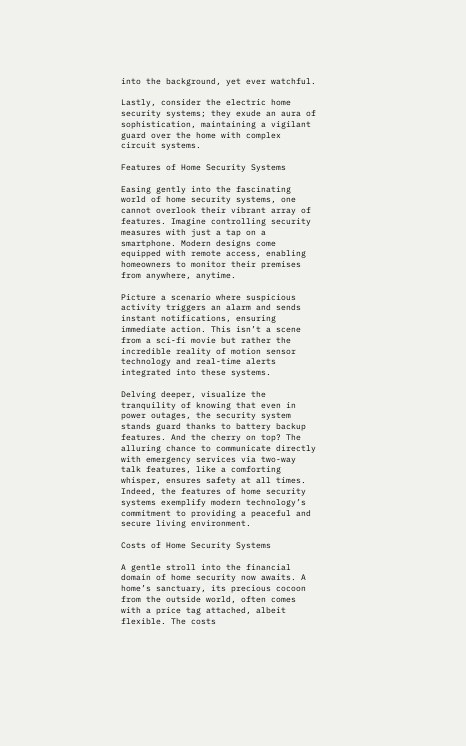into the background, yet ever watchful.

Lastly, consider the electric home security systems; they exude an aura of sophistication, maintaining a vigilant guard over the home with complex circuit systems.

Features of Home Security Systems

Easing gently into the fascinating world of home security systems, one cannot overlook their vibrant array of features. Imagine controlling security measures with just a tap on a smartphone. Modern designs come equipped with remote access, enabling homeowners to monitor their premises from anywhere, anytime.

Picture a scenario where suspicious activity triggers an alarm and sends instant notifications, ensuring immediate action. This isn’t a scene from a sci-fi movie but rather the incredible reality of motion sensor technology and real-time alerts integrated into these systems.

Delving deeper, visualize the tranquility of knowing that even in power outages, the security system stands guard thanks to battery backup features. And the cherry on top? The alluring chance to communicate directly with emergency services via two-way talk features, like a comforting whisper, ensures safety at all times. Indeed, the features of home security systems exemplify modern technology’s commitment to providing a peaceful and secure living environment.

Costs of Home Security Systems

A gentle stroll into the financial domain of home security now awaits. A home’s sanctuary, its precious cocoon from the outside world, often comes with a price tag attached, albeit flexible. The costs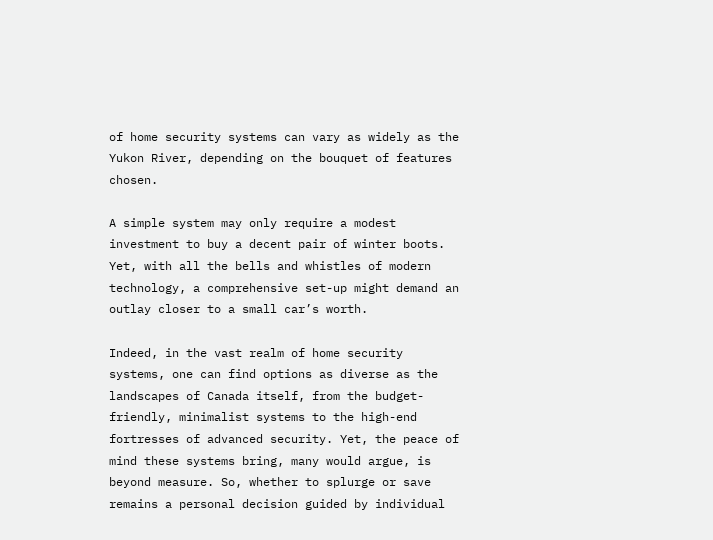of home security systems can vary as widely as the Yukon River, depending on the bouquet of features chosen.

A simple system may only require a modest investment to buy a decent pair of winter boots. Yet, with all the bells and whistles of modern technology, a comprehensive set-up might demand an outlay closer to a small car’s worth.

Indeed, in the vast realm of home security systems, one can find options as diverse as the landscapes of Canada itself, from the budget-friendly, minimalist systems to the high-end fortresses of advanced security. Yet, the peace of mind these systems bring, many would argue, is beyond measure. So, whether to splurge or save remains a personal decision guided by individual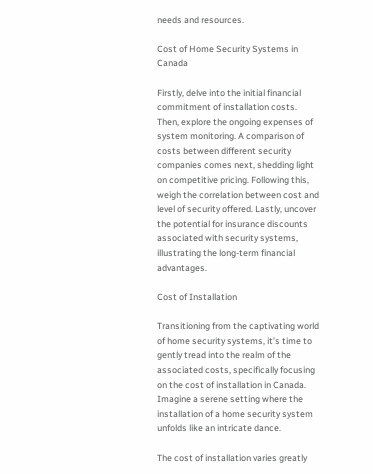needs and resources.

Cost of Home Security Systems in Canada

Firstly, delve into the initial financial commitment of installation costs. Then, explore the ongoing expenses of system monitoring. A comparison of costs between different security companies comes next, shedding light on competitive pricing. Following this, weigh the correlation between cost and level of security offered. Lastly, uncover the potential for insurance discounts associated with security systems, illustrating the long-term financial advantages.

Cost of Installation

Transitioning from the captivating world of home security systems, it’s time to gently tread into the realm of the associated costs, specifically focusing on the cost of installation in Canada. Imagine a serene setting where the installation of a home security system unfolds like an intricate dance.

The cost of installation varies greatly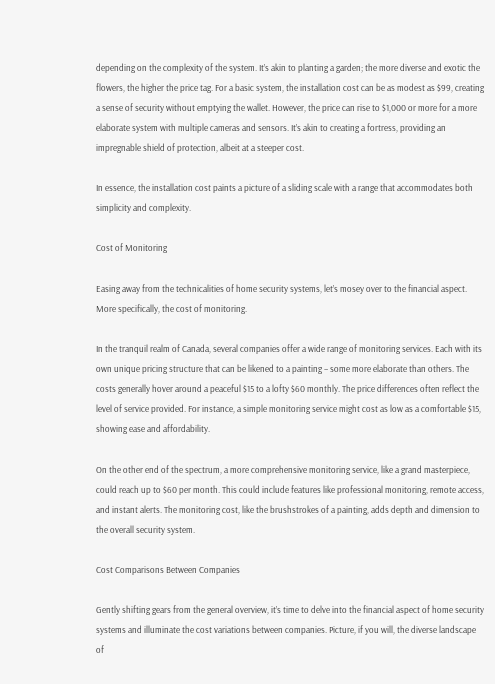depending on the complexity of the system. It’s akin to planting a garden; the more diverse and exotic the flowers, the higher the price tag. For a basic system, the installation cost can be as modest as $99, creating a sense of security without emptying the wallet. However, the price can rise to $1,000 or more for a more elaborate system with multiple cameras and sensors. It’s akin to creating a fortress, providing an impregnable shield of protection, albeit at a steeper cost.

In essence, the installation cost paints a picture of a sliding scale with a range that accommodates both simplicity and complexity.

Cost of Monitoring

Easing away from the technicalities of home security systems, let’s mosey over to the financial aspect. More specifically, the cost of monitoring.

In the tranquil realm of Canada, several companies offer a wide range of monitoring services. Each with its own unique pricing structure that can be likened to a painting – some more elaborate than others. The costs generally hover around a peaceful $15 to a lofty $60 monthly. The price differences often reflect the level of service provided. For instance, a simple monitoring service might cost as low as a comfortable $15, showing ease and affordability.

On the other end of the spectrum, a more comprehensive monitoring service, like a grand masterpiece, could reach up to $60 per month. This could include features like professional monitoring, remote access, and instant alerts. The monitoring cost, like the brushstrokes of a painting, adds depth and dimension to the overall security system.

Cost Comparisons Between Companies

Gently shifting gears from the general overview, it’s time to delve into the financial aspect of home security systems and illuminate the cost variations between companies. Picture, if you will, the diverse landscape of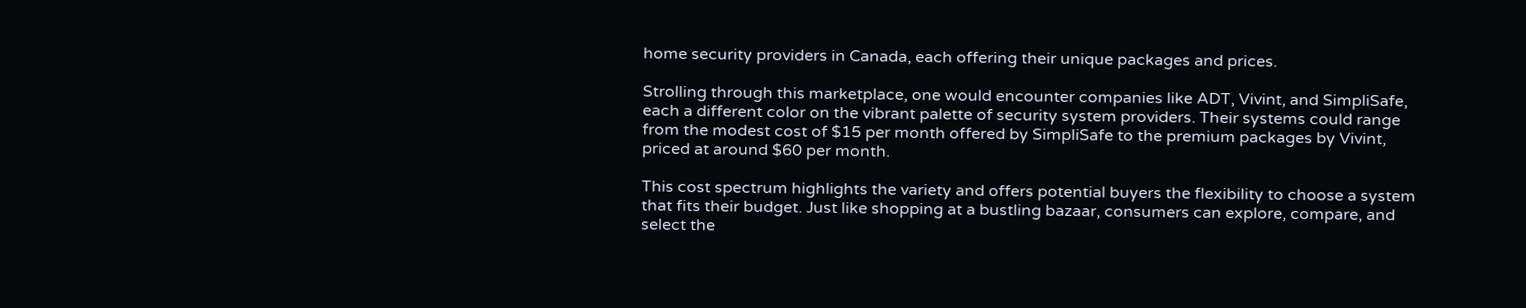home security providers in Canada, each offering their unique packages and prices.

Strolling through this marketplace, one would encounter companies like ADT, Vivint, and SimpliSafe, each a different color on the vibrant palette of security system providers. Their systems could range from the modest cost of $15 per month offered by SimpliSafe to the premium packages by Vivint, priced at around $60 per month.

This cost spectrum highlights the variety and offers potential buyers the flexibility to choose a system that fits their budget. Just like shopping at a bustling bazaar, consumers can explore, compare, and select the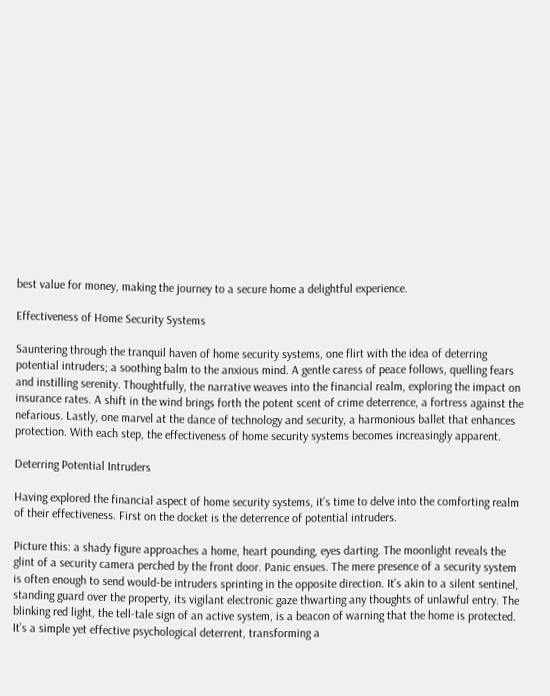best value for money, making the journey to a secure home a delightful experience.

Effectiveness of Home Security Systems

Sauntering through the tranquil haven of home security systems, one flirt with the idea of deterring potential intruders; a soothing balm to the anxious mind. A gentle caress of peace follows, quelling fears and instilling serenity. Thoughtfully, the narrative weaves into the financial realm, exploring the impact on insurance rates. A shift in the wind brings forth the potent scent of crime deterrence, a fortress against the nefarious. Lastly, one marvel at the dance of technology and security, a harmonious ballet that enhances protection. With each step, the effectiveness of home security systems becomes increasingly apparent.

Deterring Potential Intruders

Having explored the financial aspect of home security systems, it’s time to delve into the comforting realm of their effectiveness. First on the docket is the deterrence of potential intruders.

Picture this: a shady figure approaches a home, heart pounding, eyes darting. The moonlight reveals the glint of a security camera perched by the front door. Panic ensues. The mere presence of a security system is often enough to send would-be intruders sprinting in the opposite direction. It’s akin to a silent sentinel, standing guard over the property, its vigilant electronic gaze thwarting any thoughts of unlawful entry. The blinking red light, the tell-tale sign of an active system, is a beacon of warning that the home is protected. It’s a simple yet effective psychological deterrent, transforming a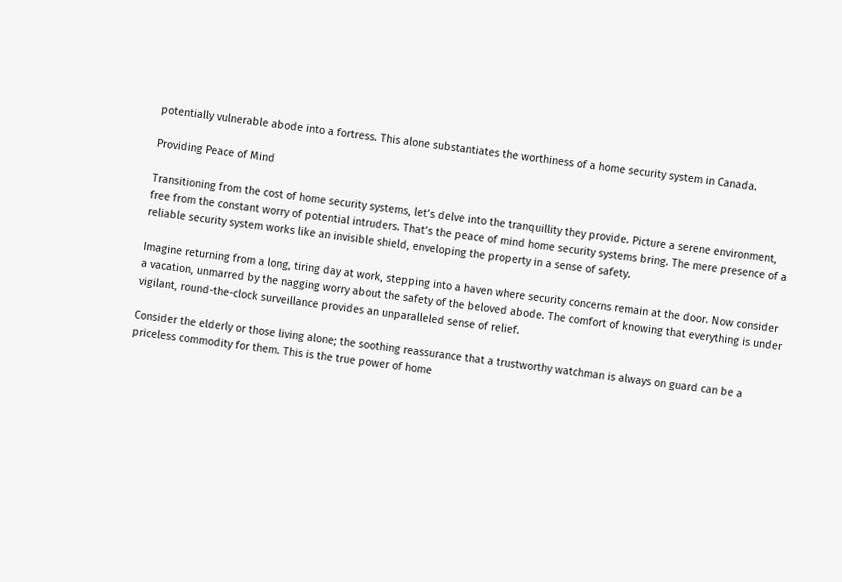potentially vulnerable abode into a fortress. This alone substantiates the worthiness of a home security system in Canada.

Providing Peace of Mind

Transitioning from the cost of home security systems, let’s delve into the tranquillity they provide. Picture a serene environment, free from the constant worry of potential intruders. That’s the peace of mind home security systems bring. The mere presence of a reliable security system works like an invisible shield, enveloping the property in a sense of safety.

Imagine returning from a long, tiring day at work, stepping into a haven where security concerns remain at the door. Now consider a vacation, unmarred by the nagging worry about the safety of the beloved abode. The comfort of knowing that everything is under vigilant, round-the-clock surveillance provides an unparalleled sense of relief.

Consider the elderly or those living alone; the soothing reassurance that a trustworthy watchman is always on guard can be a priceless commodity for them. This is the true power of home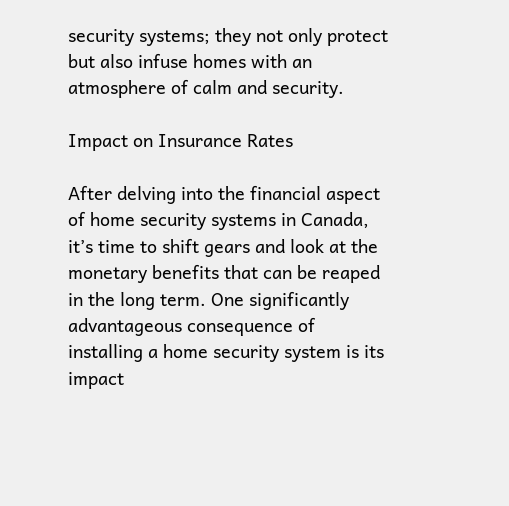security systems; they not only protect but also infuse homes with an atmosphere of calm and security.

Impact on Insurance Rates

After delving into the financial aspect of home security systems in Canada, it’s time to shift gears and look at the monetary benefits that can be reaped in the long term. One significantly advantageous consequence of installing a home security system is its impact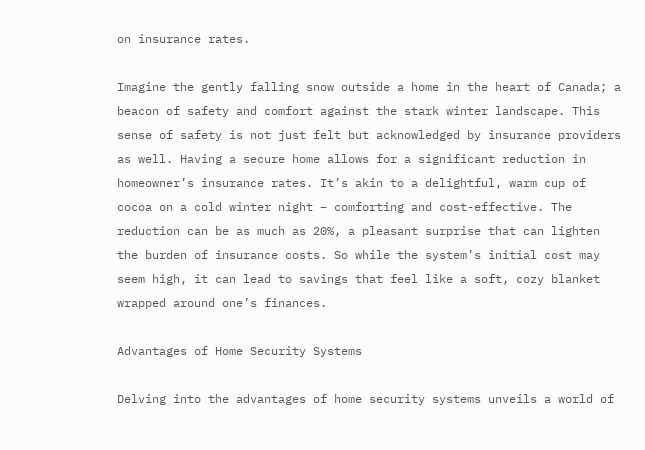on insurance rates.

Imagine the gently falling snow outside a home in the heart of Canada; a beacon of safety and comfort against the stark winter landscape. This sense of safety is not just felt but acknowledged by insurance providers as well. Having a secure home allows for a significant reduction in homeowner’s insurance rates. It’s akin to a delightful, warm cup of cocoa on a cold winter night – comforting and cost-effective. The reduction can be as much as 20%, a pleasant surprise that can lighten the burden of insurance costs. So while the system’s initial cost may seem high, it can lead to savings that feel like a soft, cozy blanket wrapped around one’s finances.

Advantages of Home Security Systems

Delving into the advantages of home security systems unveils a world of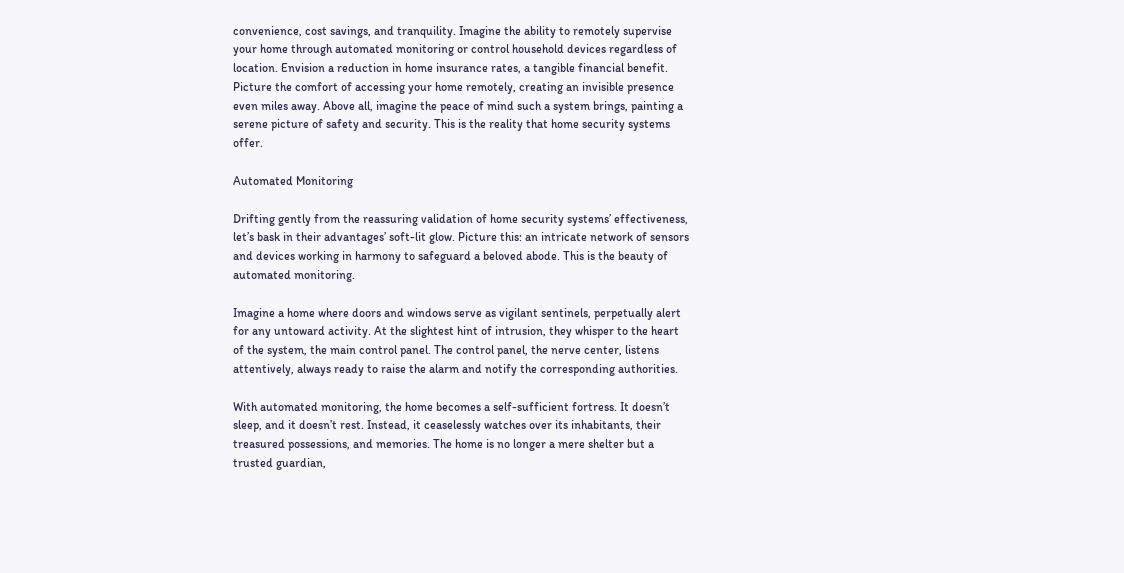convenience, cost savings, and tranquility. Imagine the ability to remotely supervise your home through automated monitoring or control household devices regardless of location. Envision a reduction in home insurance rates, a tangible financial benefit. Picture the comfort of accessing your home remotely, creating an invisible presence even miles away. Above all, imagine the peace of mind such a system brings, painting a serene picture of safety and security. This is the reality that home security systems offer.

Automated Monitoring

Drifting gently from the reassuring validation of home security systems’ effectiveness, let’s bask in their advantages’ soft-lit glow. Picture this: an intricate network of sensors and devices working in harmony to safeguard a beloved abode. This is the beauty of automated monitoring.

Imagine a home where doors and windows serve as vigilant sentinels, perpetually alert for any untoward activity. At the slightest hint of intrusion, they whisper to the heart of the system, the main control panel. The control panel, the nerve center, listens attentively, always ready to raise the alarm and notify the corresponding authorities.

With automated monitoring, the home becomes a self-sufficient fortress. It doesn’t sleep, and it doesn’t rest. Instead, it ceaselessly watches over its inhabitants, their treasured possessions, and memories. The home is no longer a mere shelter but a trusted guardian,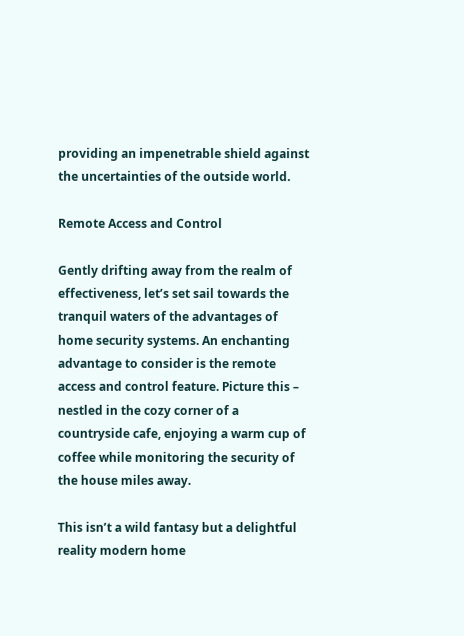providing an impenetrable shield against the uncertainties of the outside world.

Remote Access and Control

Gently drifting away from the realm of effectiveness, let’s set sail towards the tranquil waters of the advantages of home security systems. An enchanting advantage to consider is the remote access and control feature. Picture this – nestled in the cozy corner of a countryside cafe, enjoying a warm cup of coffee while monitoring the security of the house miles away.

This isn’t a wild fantasy but a delightful reality modern home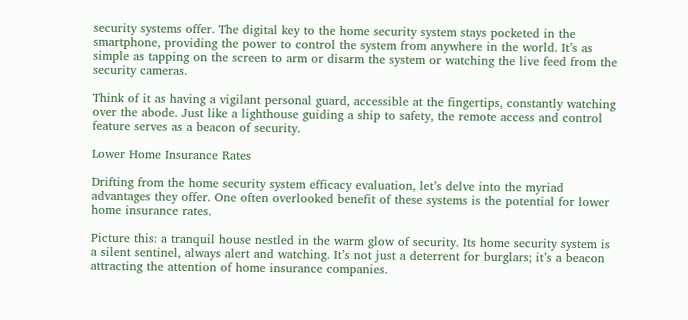security systems offer. The digital key to the home security system stays pocketed in the smartphone, providing the power to control the system from anywhere in the world. It’s as simple as tapping on the screen to arm or disarm the system or watching the live feed from the security cameras.

Think of it as having a vigilant personal guard, accessible at the fingertips, constantly watching over the abode. Just like a lighthouse guiding a ship to safety, the remote access and control feature serves as a beacon of security.

Lower Home Insurance Rates

Drifting from the home security system efficacy evaluation, let’s delve into the myriad advantages they offer. One often overlooked benefit of these systems is the potential for lower home insurance rates.

Picture this: a tranquil house nestled in the warm glow of security. Its home security system is a silent sentinel, always alert and watching. It’s not just a deterrent for burglars; it’s a beacon attracting the attention of home insurance companies.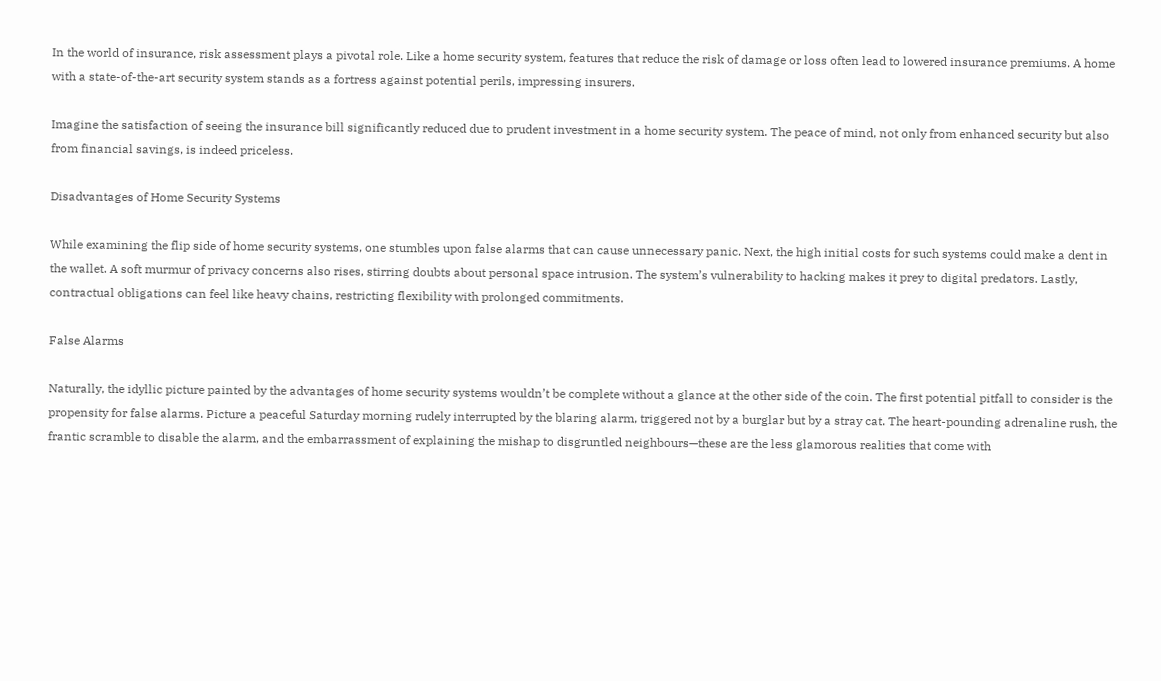In the world of insurance, risk assessment plays a pivotal role. Like a home security system, features that reduce the risk of damage or loss often lead to lowered insurance premiums. A home with a state-of-the-art security system stands as a fortress against potential perils, impressing insurers.

Imagine the satisfaction of seeing the insurance bill significantly reduced due to prudent investment in a home security system. The peace of mind, not only from enhanced security but also from financial savings, is indeed priceless.

Disadvantages of Home Security Systems

While examining the flip side of home security systems, one stumbles upon false alarms that can cause unnecessary panic. Next, the high initial costs for such systems could make a dent in the wallet. A soft murmur of privacy concerns also rises, stirring doubts about personal space intrusion. The system’s vulnerability to hacking makes it prey to digital predators. Lastly, contractual obligations can feel like heavy chains, restricting flexibility with prolonged commitments.

False Alarms

Naturally, the idyllic picture painted by the advantages of home security systems wouldn’t be complete without a glance at the other side of the coin. The first potential pitfall to consider is the propensity for false alarms. Picture a peaceful Saturday morning rudely interrupted by the blaring alarm, triggered not by a burglar but by a stray cat. The heart-pounding adrenaline rush, the frantic scramble to disable the alarm, and the embarrassment of explaining the mishap to disgruntled neighbours—these are the less glamorous realities that come with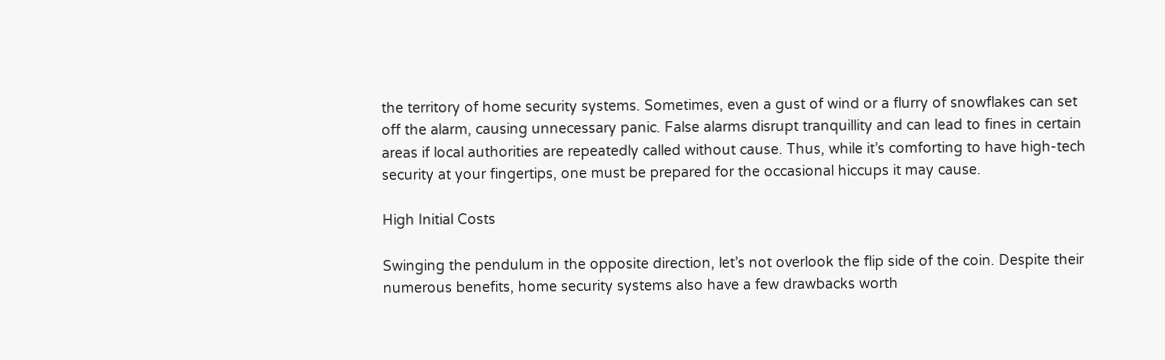the territory of home security systems. Sometimes, even a gust of wind or a flurry of snowflakes can set off the alarm, causing unnecessary panic. False alarms disrupt tranquillity and can lead to fines in certain areas if local authorities are repeatedly called without cause. Thus, while it’s comforting to have high-tech security at your fingertips, one must be prepared for the occasional hiccups it may cause.

High Initial Costs

Swinging the pendulum in the opposite direction, let’s not overlook the flip side of the coin. Despite their numerous benefits, home security systems also have a few drawbacks worth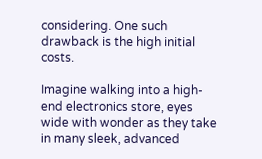considering. One such drawback is the high initial costs.

Imagine walking into a high-end electronics store, eyes wide with wonder as they take in many sleek, advanced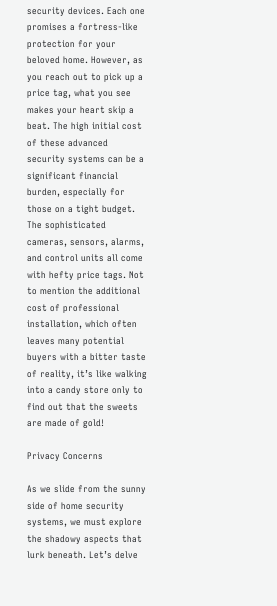security devices. Each one promises a fortress-like protection for your beloved home. However, as you reach out to pick up a price tag, what you see makes your heart skip a beat. The high initial cost of these advanced security systems can be a significant financial burden, especially for those on a tight budget. The sophisticated cameras, sensors, alarms, and control units all come with hefty price tags. Not to mention the additional cost of professional installation, which often leaves many potential buyers with a bitter taste of reality, it’s like walking into a candy store only to find out that the sweets are made of gold!

Privacy Concerns

As we slide from the sunny side of home security systems, we must explore the shadowy aspects that lurk beneath. Let’s delve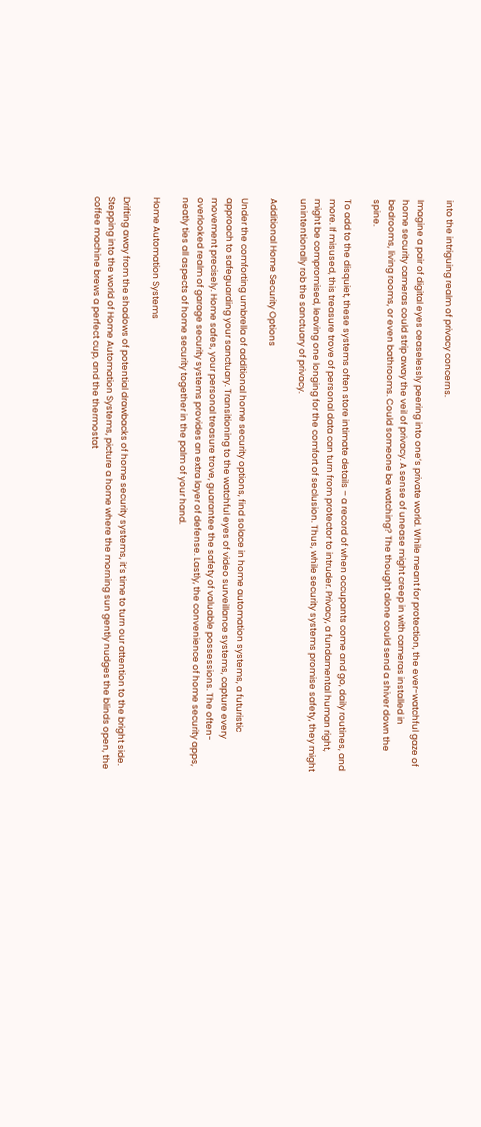into the intriguing realm of privacy concerns.

Imagine a pair of digital eyes ceaselessly peering into one’s private world. While meant for protection, the ever-watchful gaze of home security cameras could strip away the veil of privacy. A sense of unease might creep in with cameras installed in bedrooms, living rooms, or even bathrooms. Could someone be watching? The thought alone could send a shiver down the spine.

To add to the disquiet, these systems often store intimate details – a record of when occupants come and go, daily routines, and more. If misused, this treasure trove of personal data can turn from protector to intruder. Privacy, a fundamental human right, might be compromised, leaving one longing for the comfort of seclusion. Thus, while security systems promise safety, they might unintentionally rob the sanctuary of privacy.

Additional Home Security Options

Under the comforting umbrella of additional home security options, find solace in home automation systems, a futuristic approach to safeguarding your sanctuary. Transitioning to the watchful eyes of video surveillance systems, capture every movement precisely. Home safes, your personal treasure trove, guarantee the safety of valuable possessions. The often-overlooked realm of garage security systems provides an extra layer of defense. Lastly, the convenience of home security apps, neatly ties all aspects of home security together in the palm of your hand.

Home Automation Systems

Drifting away from the shadows of potential drawbacks of home security systems, it’s time to turn our attention to the bright side. Stepping into the world of Home Automation Systems, picture a home where the morning sun gently nudges the blinds open, the coffee machine brews a perfect cup, and the thermostat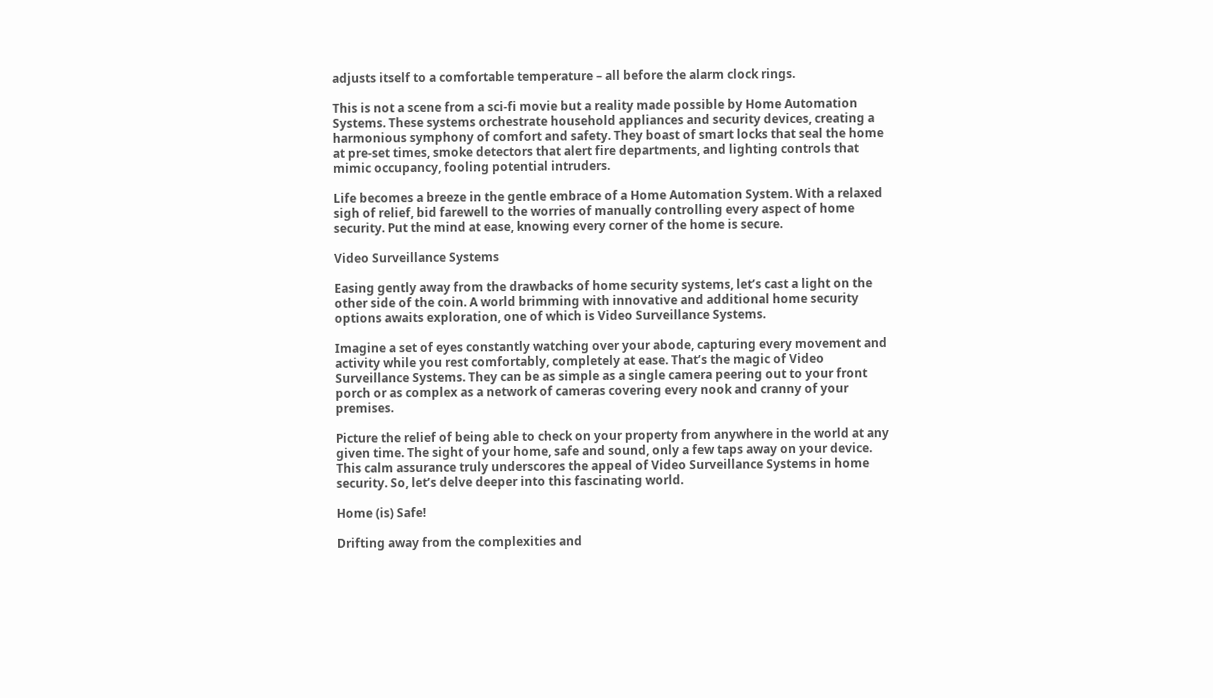adjusts itself to a comfortable temperature – all before the alarm clock rings.

This is not a scene from a sci-fi movie but a reality made possible by Home Automation Systems. These systems orchestrate household appliances and security devices, creating a harmonious symphony of comfort and safety. They boast of smart locks that seal the home at pre-set times, smoke detectors that alert fire departments, and lighting controls that mimic occupancy, fooling potential intruders.

Life becomes a breeze in the gentle embrace of a Home Automation System. With a relaxed sigh of relief, bid farewell to the worries of manually controlling every aspect of home security. Put the mind at ease, knowing every corner of the home is secure.

Video Surveillance Systems

Easing gently away from the drawbacks of home security systems, let’s cast a light on the other side of the coin. A world brimming with innovative and additional home security options awaits exploration, one of which is Video Surveillance Systems.

Imagine a set of eyes constantly watching over your abode, capturing every movement and activity while you rest comfortably, completely at ease. That’s the magic of Video Surveillance Systems. They can be as simple as a single camera peering out to your front porch or as complex as a network of cameras covering every nook and cranny of your premises.

Picture the relief of being able to check on your property from anywhere in the world at any given time. The sight of your home, safe and sound, only a few taps away on your device. This calm assurance truly underscores the appeal of Video Surveillance Systems in home security. So, let’s delve deeper into this fascinating world.

Home (is) Safe!

Drifting away from the complexities and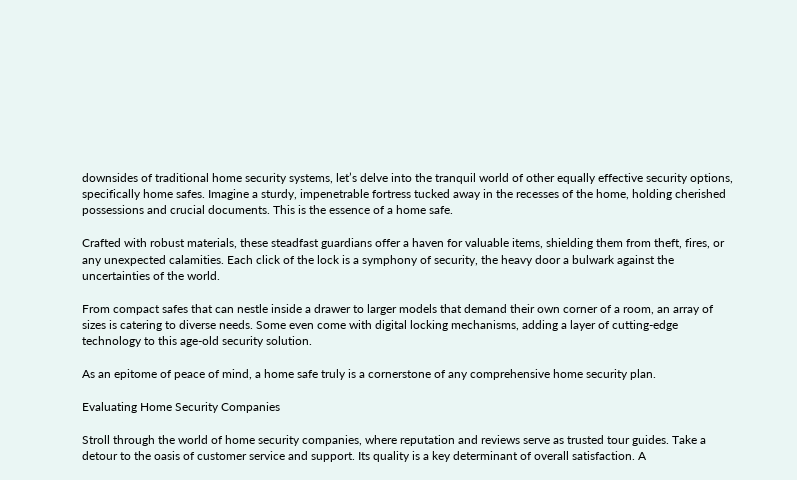downsides of traditional home security systems, let’s delve into the tranquil world of other equally effective security options, specifically home safes. Imagine a sturdy, impenetrable fortress tucked away in the recesses of the home, holding cherished possessions and crucial documents. This is the essence of a home safe.

Crafted with robust materials, these steadfast guardians offer a haven for valuable items, shielding them from theft, fires, or any unexpected calamities. Each click of the lock is a symphony of security, the heavy door a bulwark against the uncertainties of the world.

From compact safes that can nestle inside a drawer to larger models that demand their own corner of a room, an array of sizes is catering to diverse needs. Some even come with digital locking mechanisms, adding a layer of cutting-edge technology to this age-old security solution.

As an epitome of peace of mind, a home safe truly is a cornerstone of any comprehensive home security plan.

Evaluating Home Security Companies

Stroll through the world of home security companies, where reputation and reviews serve as trusted tour guides. Take a detour to the oasis of customer service and support. Its quality is a key determinant of overall satisfaction. A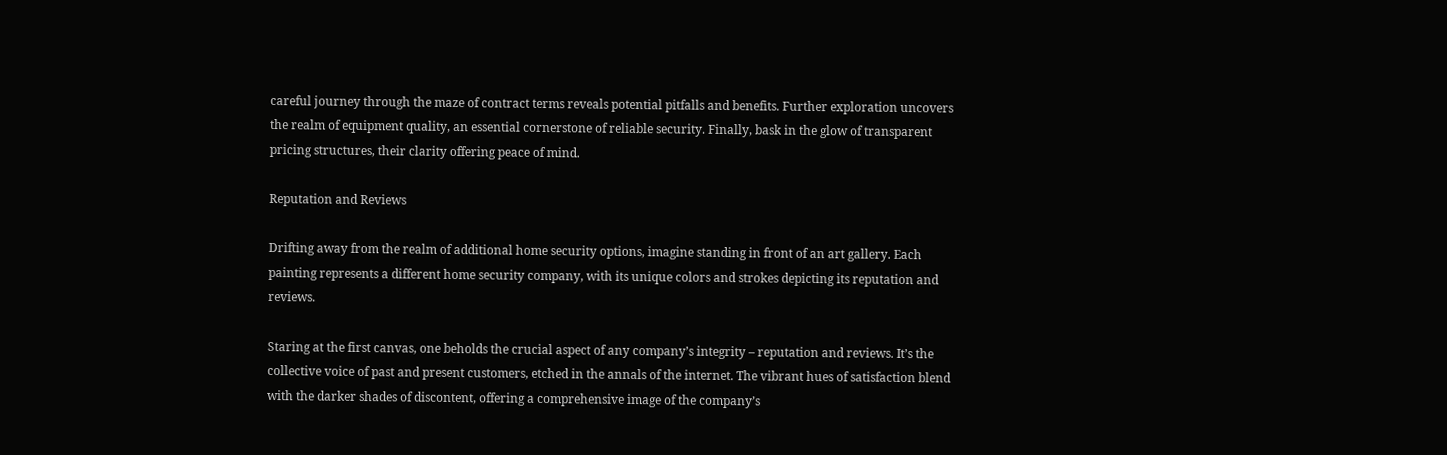careful journey through the maze of contract terms reveals potential pitfalls and benefits. Further exploration uncovers the realm of equipment quality, an essential cornerstone of reliable security. Finally, bask in the glow of transparent pricing structures, their clarity offering peace of mind.

Reputation and Reviews

Drifting away from the realm of additional home security options, imagine standing in front of an art gallery. Each painting represents a different home security company, with its unique colors and strokes depicting its reputation and reviews.

Staring at the first canvas, one beholds the crucial aspect of any company’s integrity – reputation and reviews. It’s the collective voice of past and present customers, etched in the annals of the internet. The vibrant hues of satisfaction blend with the darker shades of discontent, offering a comprehensive image of the company’s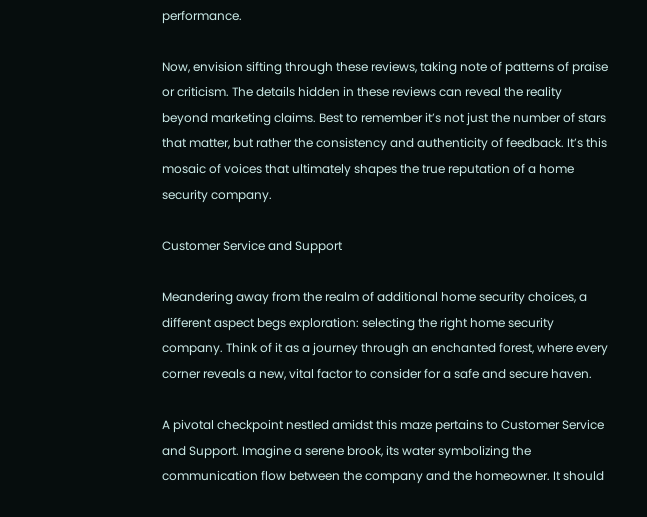performance.

Now, envision sifting through these reviews, taking note of patterns of praise or criticism. The details hidden in these reviews can reveal the reality beyond marketing claims. Best to remember it’s not just the number of stars that matter, but rather the consistency and authenticity of feedback. It’s this mosaic of voices that ultimately shapes the true reputation of a home security company.

Customer Service and Support

Meandering away from the realm of additional home security choices, a different aspect begs exploration: selecting the right home security company. Think of it as a journey through an enchanted forest, where every corner reveals a new, vital factor to consider for a safe and secure haven.

A pivotal checkpoint nestled amidst this maze pertains to Customer Service and Support. Imagine a serene brook, its water symbolizing the communication flow between the company and the homeowner. It should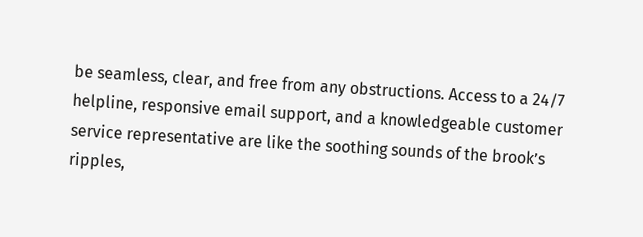be seamless, clear, and free from any obstructions. Access to a 24/7 helpline, responsive email support, and a knowledgeable customer service representative are like the soothing sounds of the brook’s ripples,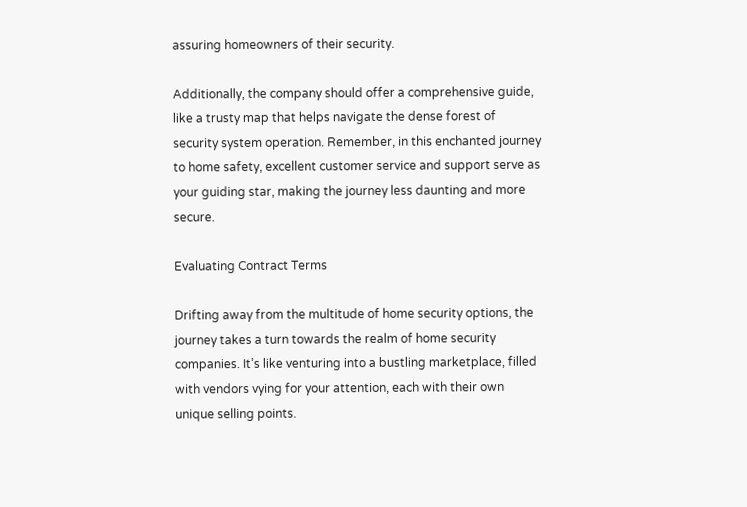assuring homeowners of their security.

Additionally, the company should offer a comprehensive guide, like a trusty map that helps navigate the dense forest of security system operation. Remember, in this enchanted journey to home safety, excellent customer service and support serve as your guiding star, making the journey less daunting and more secure.

Evaluating Contract Terms

Drifting away from the multitude of home security options, the journey takes a turn towards the realm of home security companies. It’s like venturing into a bustling marketplace, filled with vendors vying for your attention, each with their own unique selling points.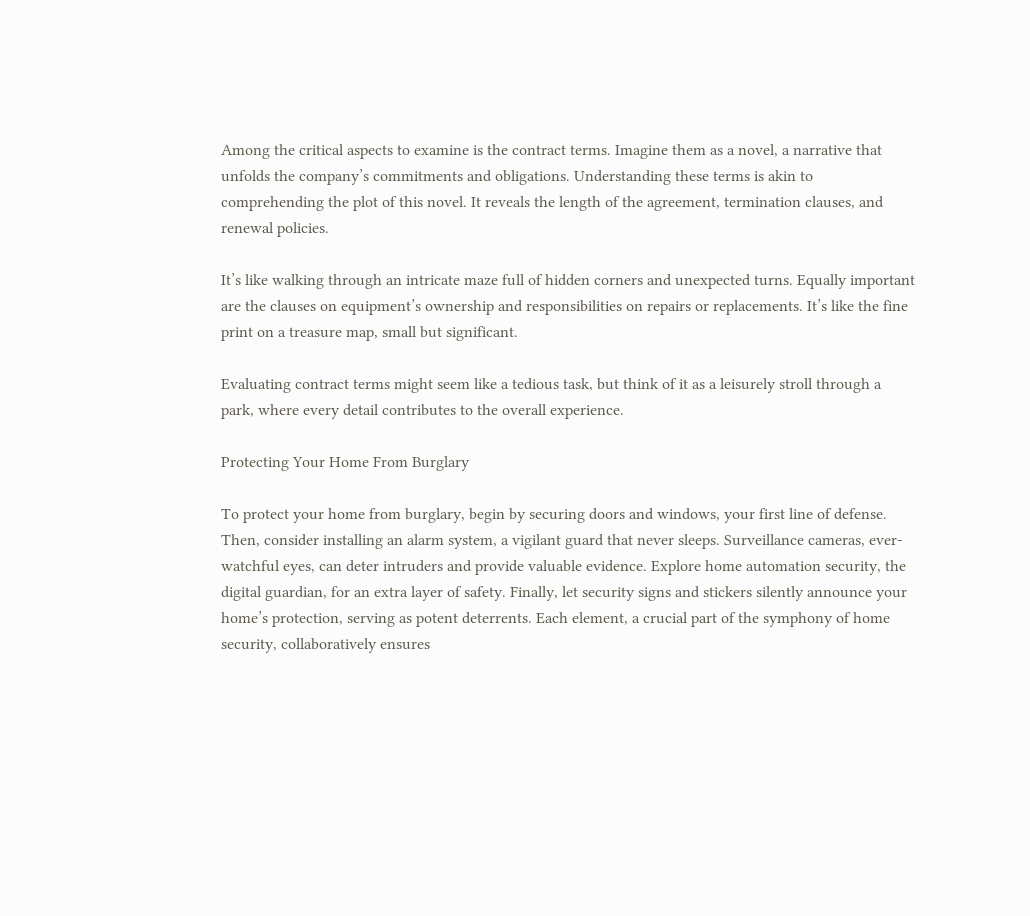Among the critical aspects to examine is the contract terms. Imagine them as a novel, a narrative that unfolds the company’s commitments and obligations. Understanding these terms is akin to comprehending the plot of this novel. It reveals the length of the agreement, termination clauses, and renewal policies.

It’s like walking through an intricate maze full of hidden corners and unexpected turns. Equally important are the clauses on equipment’s ownership and responsibilities on repairs or replacements. It’s like the fine print on a treasure map, small but significant.

Evaluating contract terms might seem like a tedious task, but think of it as a leisurely stroll through a park, where every detail contributes to the overall experience.

Protecting Your Home From Burglary

To protect your home from burglary, begin by securing doors and windows, your first line of defense. Then, consider installing an alarm system, a vigilant guard that never sleeps. Surveillance cameras, ever-watchful eyes, can deter intruders and provide valuable evidence. Explore home automation security, the digital guardian, for an extra layer of safety. Finally, let security signs and stickers silently announce your home’s protection, serving as potent deterrents. Each element, a crucial part of the symphony of home security, collaboratively ensures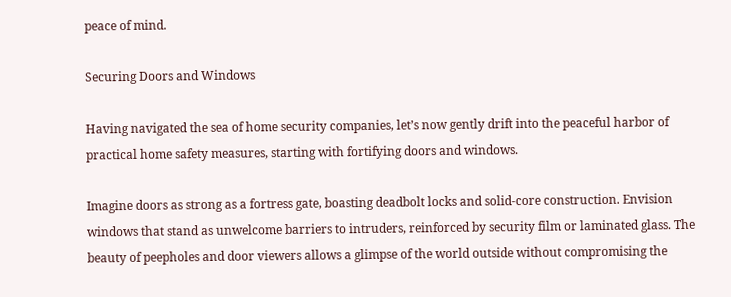peace of mind.

Securing Doors and Windows

Having navigated the sea of home security companies, let’s now gently drift into the peaceful harbor of practical home safety measures, starting with fortifying doors and windows.

Imagine doors as strong as a fortress gate, boasting deadbolt locks and solid-core construction. Envision windows that stand as unwelcome barriers to intruders, reinforced by security film or laminated glass. The beauty of peepholes and door viewers allows a glimpse of the world outside without compromising the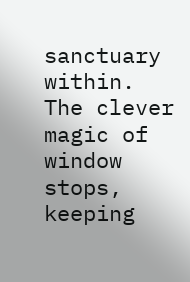sanctuary within. The clever magic of window stops, keeping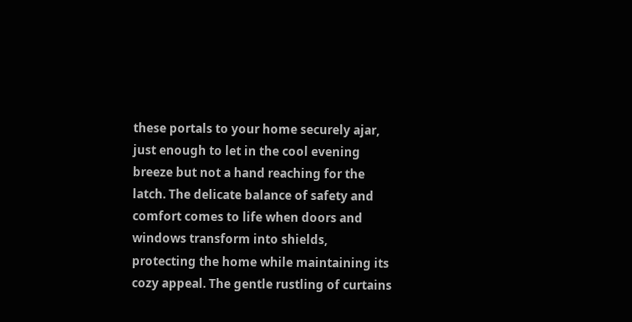these portals to your home securely ajar, just enough to let in the cool evening breeze but not a hand reaching for the latch. The delicate balance of safety and comfort comes to life when doors and windows transform into shields, protecting the home while maintaining its cozy appeal. The gentle rustling of curtains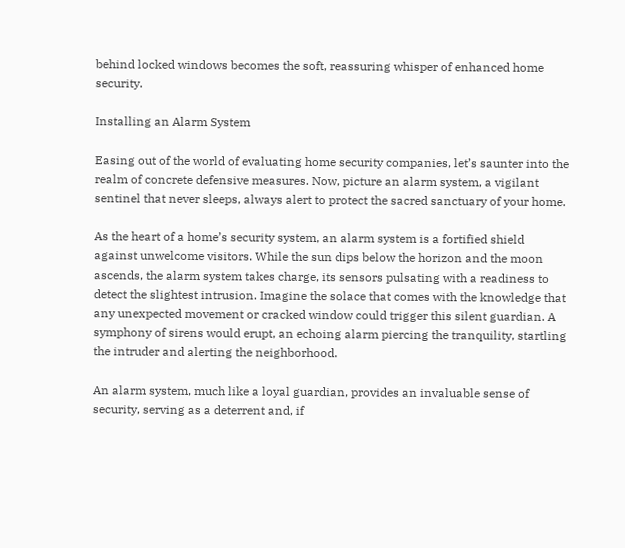behind locked windows becomes the soft, reassuring whisper of enhanced home security.

Installing an Alarm System

Easing out of the world of evaluating home security companies, let’s saunter into the realm of concrete defensive measures. Now, picture an alarm system, a vigilant sentinel that never sleeps, always alert to protect the sacred sanctuary of your home.

As the heart of a home’s security system, an alarm system is a fortified shield against unwelcome visitors. While the sun dips below the horizon and the moon ascends, the alarm system takes charge, its sensors pulsating with a readiness to detect the slightest intrusion. Imagine the solace that comes with the knowledge that any unexpected movement or cracked window could trigger this silent guardian. A symphony of sirens would erupt, an echoing alarm piercing the tranquility, startling the intruder and alerting the neighborhood.

An alarm system, much like a loyal guardian, provides an invaluable sense of security, serving as a deterrent and, if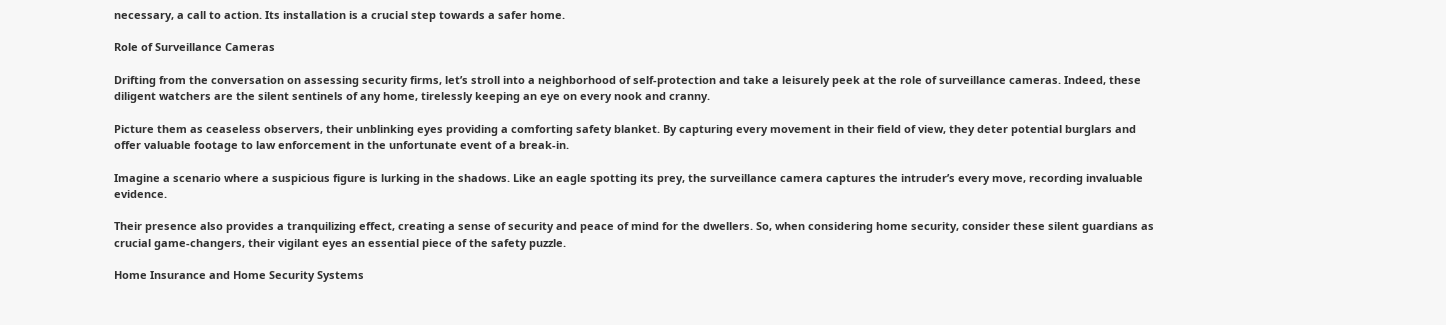necessary, a call to action. Its installation is a crucial step towards a safer home.

Role of Surveillance Cameras

Drifting from the conversation on assessing security firms, let’s stroll into a neighborhood of self-protection and take a leisurely peek at the role of surveillance cameras. Indeed, these diligent watchers are the silent sentinels of any home, tirelessly keeping an eye on every nook and cranny.

Picture them as ceaseless observers, their unblinking eyes providing a comforting safety blanket. By capturing every movement in their field of view, they deter potential burglars and offer valuable footage to law enforcement in the unfortunate event of a break-in.

Imagine a scenario where a suspicious figure is lurking in the shadows. Like an eagle spotting its prey, the surveillance camera captures the intruder’s every move, recording invaluable evidence.

Their presence also provides a tranquilizing effect, creating a sense of security and peace of mind for the dwellers. So, when considering home security, consider these silent guardians as crucial game-changers, their vigilant eyes an essential piece of the safety puzzle.

Home Insurance and Home Security Systems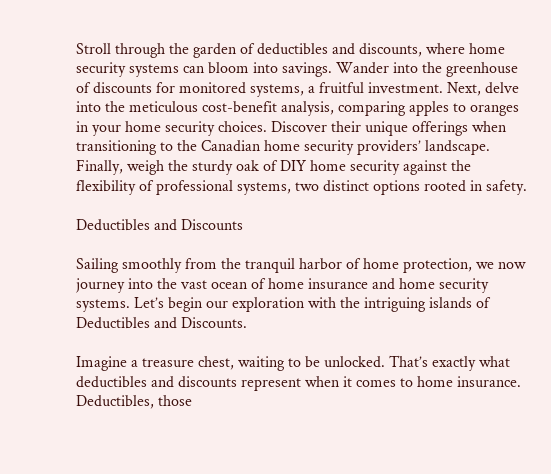Stroll through the garden of deductibles and discounts, where home security systems can bloom into savings. Wander into the greenhouse of discounts for monitored systems, a fruitful investment. Next, delve into the meticulous cost-benefit analysis, comparing apples to oranges in your home security choices. Discover their unique offerings when transitioning to the Canadian home security providers’ landscape. Finally, weigh the sturdy oak of DIY home security against the flexibility of professional systems, two distinct options rooted in safety.

Deductibles and Discounts

Sailing smoothly from the tranquil harbor of home protection, we now journey into the vast ocean of home insurance and home security systems. Let’s begin our exploration with the intriguing islands of Deductibles and Discounts.

Imagine a treasure chest, waiting to be unlocked. That’s exactly what deductibles and discounts represent when it comes to home insurance. Deductibles, those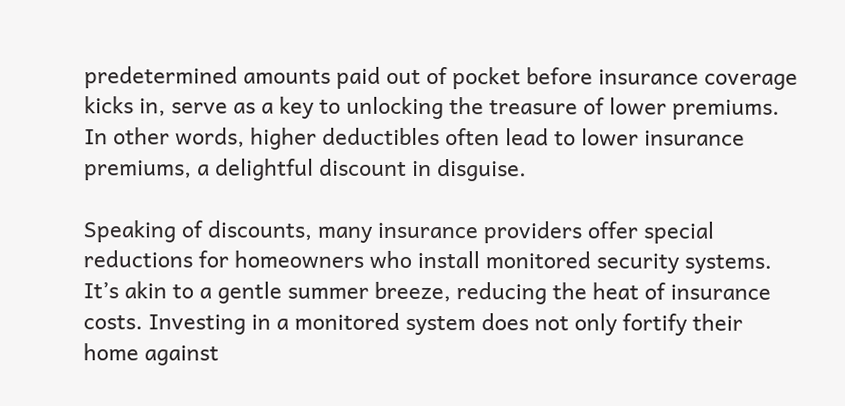predetermined amounts paid out of pocket before insurance coverage kicks in, serve as a key to unlocking the treasure of lower premiums. In other words, higher deductibles often lead to lower insurance premiums, a delightful discount in disguise.

Speaking of discounts, many insurance providers offer special reductions for homeowners who install monitored security systems. It’s akin to a gentle summer breeze, reducing the heat of insurance costs. Investing in a monitored system does not only fortify their home against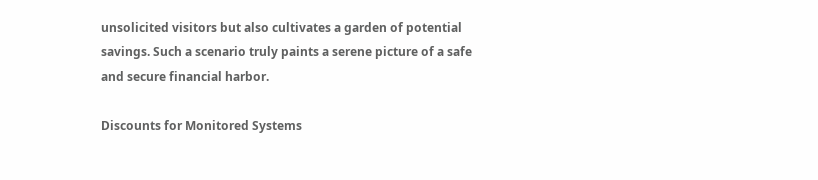unsolicited visitors but also cultivates a garden of potential savings. Such a scenario truly paints a serene picture of a safe and secure financial harbor.

Discounts for Monitored Systems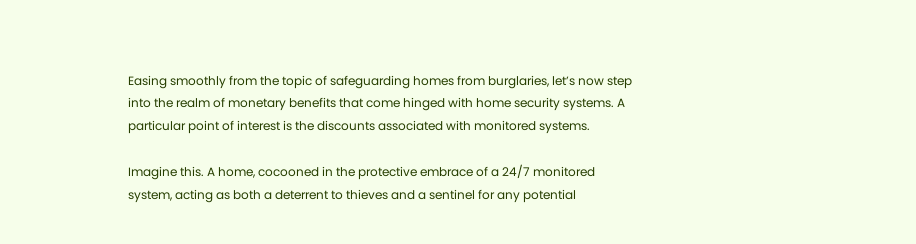Easing smoothly from the topic of safeguarding homes from burglaries, let’s now step into the realm of monetary benefits that come hinged with home security systems. A particular point of interest is the discounts associated with monitored systems.

Imagine this. A home, cocooned in the protective embrace of a 24/7 monitored system, acting as both a deterrent to thieves and a sentinel for any potential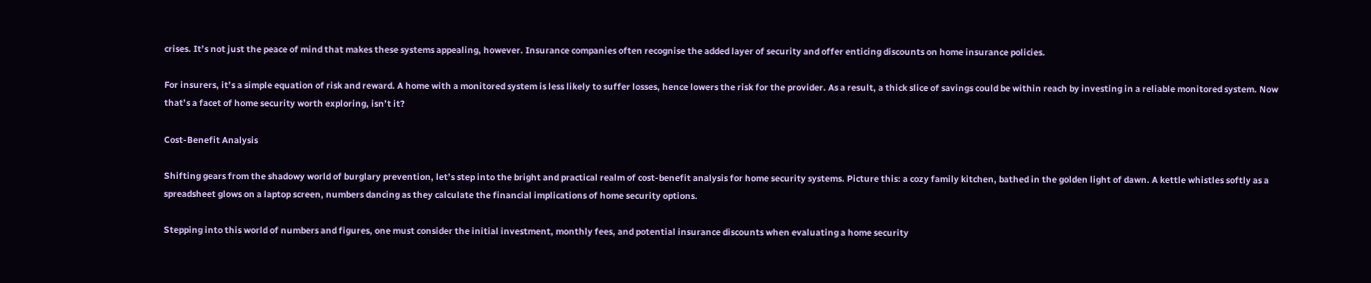crises. It’s not just the peace of mind that makes these systems appealing, however. Insurance companies often recognise the added layer of security and offer enticing discounts on home insurance policies.

For insurers, it’s a simple equation of risk and reward. A home with a monitored system is less likely to suffer losses, hence lowers the risk for the provider. As a result, a thick slice of savings could be within reach by investing in a reliable monitored system. Now that’s a facet of home security worth exploring, isn’t it?

Cost-Benefit Analysis

Shifting gears from the shadowy world of burglary prevention, let’s step into the bright and practical realm of cost-benefit analysis for home security systems. Picture this: a cozy family kitchen, bathed in the golden light of dawn. A kettle whistles softly as a spreadsheet glows on a laptop screen, numbers dancing as they calculate the financial implications of home security options.

Stepping into this world of numbers and figures, one must consider the initial investment, monthly fees, and potential insurance discounts when evaluating a home security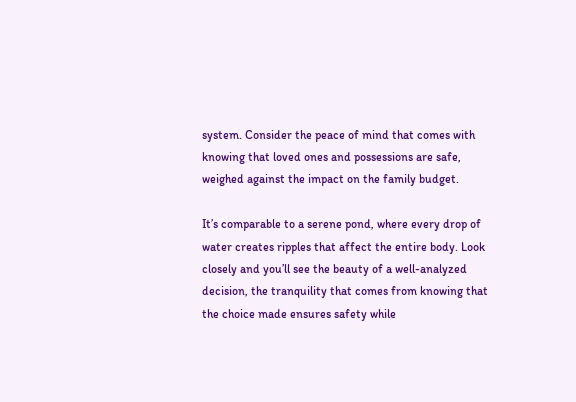system. Consider the peace of mind that comes with knowing that loved ones and possessions are safe, weighed against the impact on the family budget.

It’s comparable to a serene pond, where every drop of water creates ripples that affect the entire body. Look closely and you’ll see the beauty of a well-analyzed decision, the tranquility that comes from knowing that the choice made ensures safety while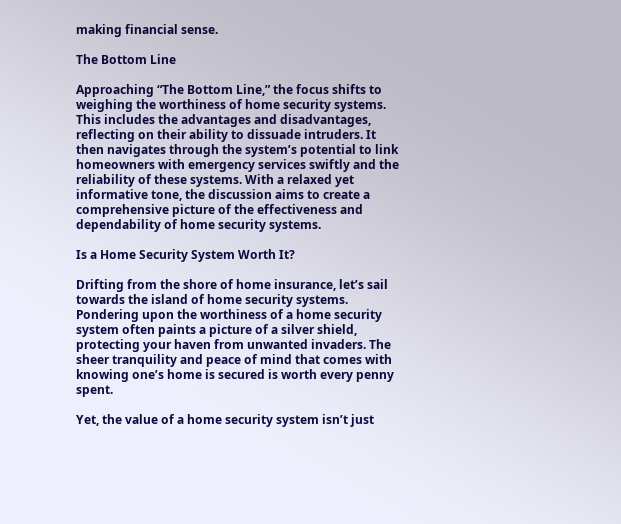making financial sense.

The Bottom Line

Approaching “The Bottom Line,” the focus shifts to weighing the worthiness of home security systems. This includes the advantages and disadvantages, reflecting on their ability to dissuade intruders. It then navigates through the system’s potential to link homeowners with emergency services swiftly and the reliability of these systems. With a relaxed yet informative tone, the discussion aims to create a comprehensive picture of the effectiveness and dependability of home security systems.

Is a Home Security System Worth It?

Drifting from the shore of home insurance, let’s sail towards the island of home security systems. Pondering upon the worthiness of a home security system often paints a picture of a silver shield, protecting your haven from unwanted invaders. The sheer tranquility and peace of mind that comes with knowing one’s home is secured is worth every penny spent.

Yet, the value of a home security system isn’t just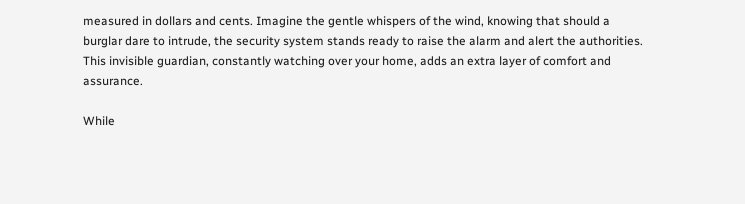measured in dollars and cents. Imagine the gentle whispers of the wind, knowing that should a burglar dare to intrude, the security system stands ready to raise the alarm and alert the authorities. This invisible guardian, constantly watching over your home, adds an extra layer of comfort and assurance.

While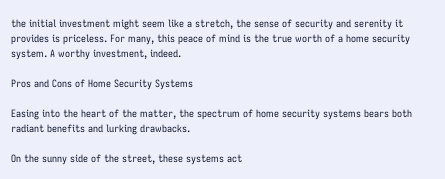the initial investment might seem like a stretch, the sense of security and serenity it provides is priceless. For many, this peace of mind is the true worth of a home security system. A worthy investment, indeed.

Pros and Cons of Home Security Systems

Easing into the heart of the matter, the spectrum of home security systems bears both radiant benefits and lurking drawbacks.

On the sunny side of the street, these systems act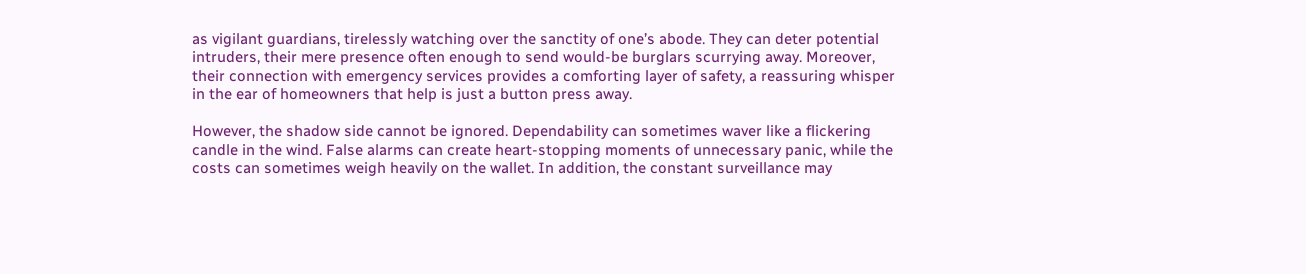as vigilant guardians, tirelessly watching over the sanctity of one’s abode. They can deter potential intruders, their mere presence often enough to send would-be burglars scurrying away. Moreover, their connection with emergency services provides a comforting layer of safety, a reassuring whisper in the ear of homeowners that help is just a button press away.

However, the shadow side cannot be ignored. Dependability can sometimes waver like a flickering candle in the wind. False alarms can create heart-stopping moments of unnecessary panic, while the costs can sometimes weigh heavily on the wallet. In addition, the constant surveillance may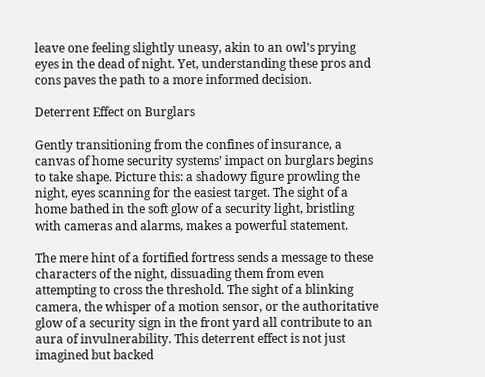leave one feeling slightly uneasy, akin to an owl’s prying eyes in the dead of night. Yet, understanding these pros and cons paves the path to a more informed decision.

Deterrent Effect on Burglars

Gently transitioning from the confines of insurance, a canvas of home security systems’ impact on burglars begins to take shape. Picture this: a shadowy figure prowling the night, eyes scanning for the easiest target. The sight of a home bathed in the soft glow of a security light, bristling with cameras and alarms, makes a powerful statement.

The mere hint of a fortified fortress sends a message to these characters of the night, dissuading them from even attempting to cross the threshold. The sight of a blinking camera, the whisper of a motion sensor, or the authoritative glow of a security sign in the front yard all contribute to an aura of invulnerability. This deterrent effect is not just imagined but backed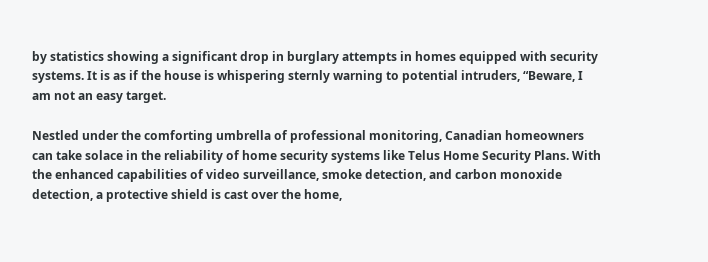by statistics showing a significant drop in burglary attempts in homes equipped with security systems. It is as if the house is whispering sternly warning to potential intruders, “Beware, I am not an easy target.

Nestled under the comforting umbrella of professional monitoring, Canadian homeowners can take solace in the reliability of home security systems like Telus Home Security Plans. With the enhanced capabilities of video surveillance, smoke detection, and carbon monoxide detection, a protective shield is cast over the home,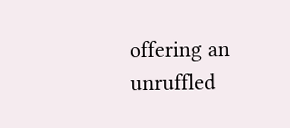offering an unruffled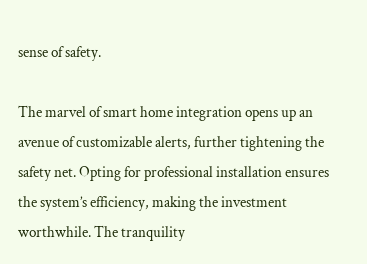sense of safety.

The marvel of smart home integration opens up an avenue of customizable alerts, further tightening the safety net. Opting for professional installation ensures the system’s efficiency, making the investment worthwhile. The tranquility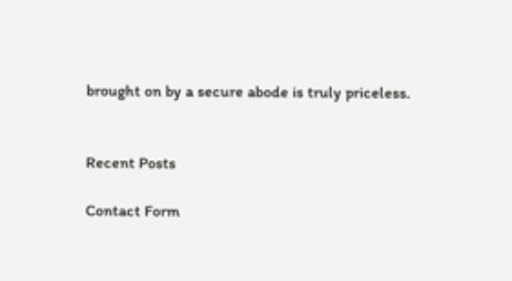brought on by a secure abode is truly priceless.


Recent Posts

Contact Form